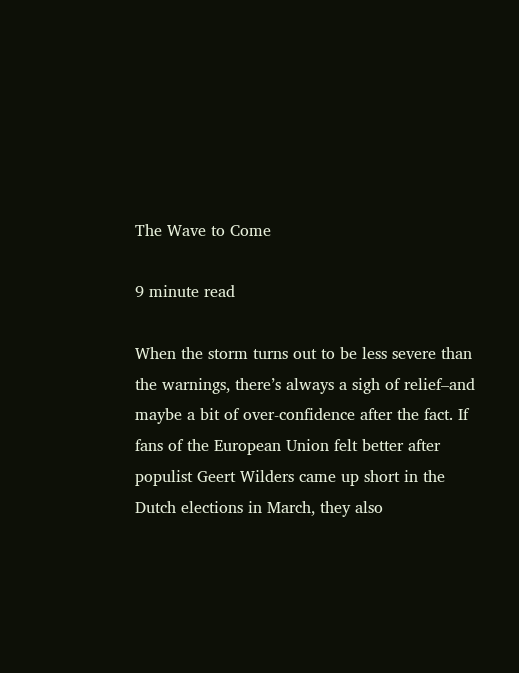The Wave to Come

9 minute read

When the storm turns out to be less severe than the warnings, there’s always a sigh of relief–and maybe a bit of over-confidence after the fact. If fans of the European Union felt better after populist Geert Wilders came up short in the Dutch elections in March, they also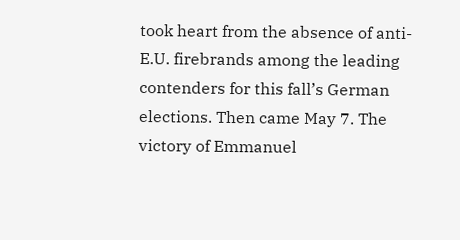took heart from the absence of anti-E.U. firebrands among the leading contenders for this fall’s German elections. Then came May 7. The victory of Emmanuel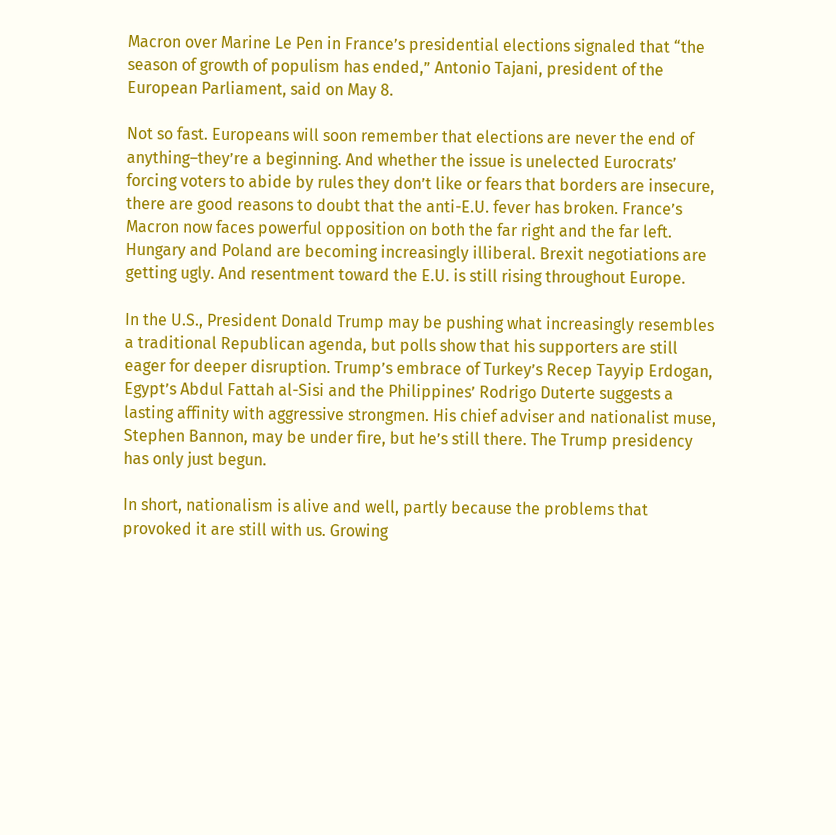Macron over Marine Le Pen in France’s presidential elections signaled that “the season of growth of populism has ended,” Antonio Tajani, president of the European Parliament, said on May 8.

Not so fast. Europeans will soon remember that elections are never the end of anything–they’re a beginning. And whether the issue is unelected Eurocrats’ forcing voters to abide by rules they don’t like or fears that borders are insecure, there are good reasons to doubt that the anti-E.U. fever has broken. France’s Macron now faces powerful opposition on both the far right and the far left. Hungary and Poland are becoming increasingly illiberal. Brexit negotiations are getting ugly. And resentment toward the E.U. is still rising throughout Europe.

In the U.S., President Donald Trump may be pushing what increasingly resembles a traditional Republican agenda, but polls show that his supporters are still eager for deeper disruption. Trump’s embrace of Turkey’s Recep Tayyip Erdogan, Egypt’s Abdul Fattah al-Sisi and the Philippines’ Rodrigo Duterte suggests a lasting affinity with aggressive strongmen. His chief adviser and nationalist muse, Stephen Bannon, may be under fire, but he’s still there. The Trump presidency has only just begun.

In short, nationalism is alive and well, partly because the problems that provoked it are still with us. Growing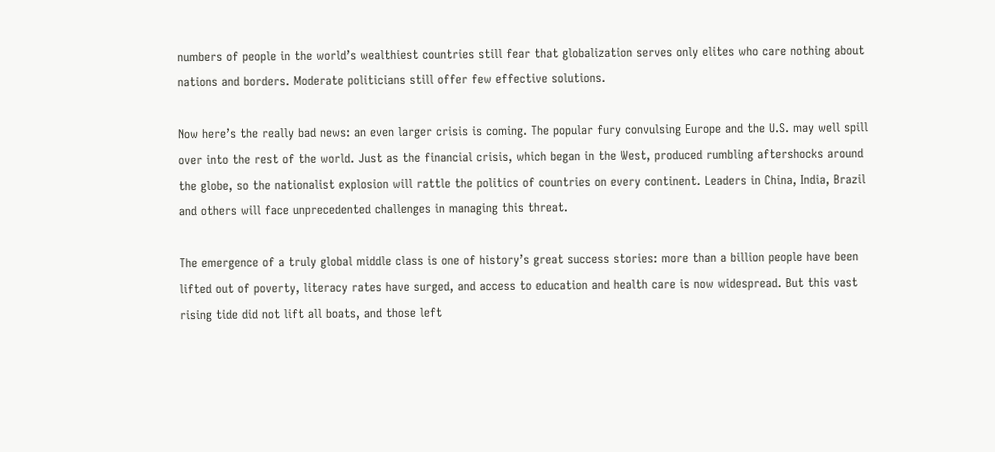numbers of people in the world’s wealthiest countries still fear that globalization serves only elites who care nothing about nations and borders. Moderate politicians still offer few effective solutions.

Now here’s the really bad news: an even larger crisis is coming. The popular fury convulsing Europe and the U.S. may well spill over into the rest of the world. Just as the financial crisis, which began in the West, produced rumbling aftershocks around the globe, so the nationalist explosion will rattle the politics of countries on every continent. Leaders in China, India, Brazil and others will face unprecedented challenges in managing this threat.

The emergence of a truly global middle class is one of history’s great success stories: more than a billion people have been lifted out of poverty, literacy rates have surged, and access to education and health care is now widespread. But this vast rising tide did not lift all boats, and those left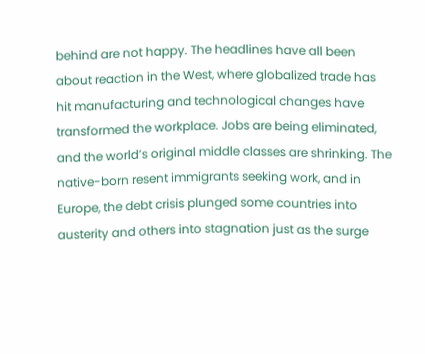behind are not happy. The headlines have all been about reaction in the West, where globalized trade has hit manufacturing and technological changes have transformed the workplace. Jobs are being eliminated, and the world’s original middle classes are shrinking. The native-born resent immigrants seeking work, and in Europe, the debt crisis plunged some countries into austerity and others into stagnation just as the surge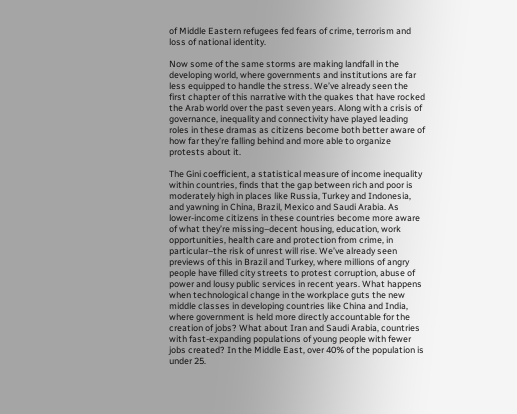of Middle Eastern refugees fed fears of crime, terrorism and loss of national identity.

Now some of the same storms are making landfall in the developing world, where governments and institutions are far less equipped to handle the stress. We’ve already seen the first chapter of this narrative with the quakes that have rocked the Arab world over the past seven years. Along with a crisis of governance, inequality and connectivity have played leading roles in these dramas as citizens become both better aware of how far they’re falling behind and more able to organize protests about it.

The Gini coefficient, a statistical measure of income inequality within countries, finds that the gap between rich and poor is moderately high in places like Russia, Turkey and Indonesia, and yawning in China, Brazil, Mexico and Saudi Arabia. As lower-income citizens in these countries become more aware of what they’re missing–decent housing, education, work opportunities, health care and protection from crime, in particular–the risk of unrest will rise. We’ve already seen previews of this in Brazil and Turkey, where millions of angry people have filled city streets to protest corruption, abuse of power and lousy public services in recent years. What happens when technological change in the workplace guts the new middle classes in developing countries like China and India, where government is held more directly accountable for the creation of jobs? What about Iran and Saudi Arabia, countries with fast-expanding populations of young people with fewer jobs created? In the Middle East, over 40% of the population is under 25.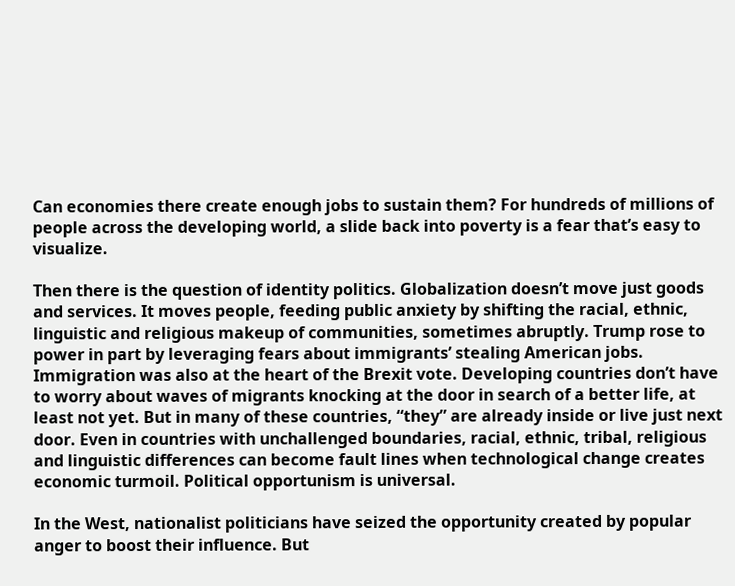Can economies there create enough jobs to sustain them? For hundreds of millions of people across the developing world, a slide back into poverty is a fear that’s easy to visualize.

Then there is the question of identity politics. Globalization doesn’t move just goods and services. It moves people, feeding public anxiety by shifting the racial, ethnic, linguistic and religious makeup of communities, sometimes abruptly. Trump rose to power in part by leveraging fears about immigrants’ stealing American jobs. Immigration was also at the heart of the Brexit vote. Developing countries don’t have to worry about waves of migrants knocking at the door in search of a better life, at least not yet. But in many of these countries, “they” are already inside or live just next door. Even in countries with unchallenged boundaries, racial, ethnic, tribal, religious and linguistic differences can become fault lines when technological change creates economic turmoil. Political opportunism is universal.

In the West, nationalist politicians have seized the opportunity created by popular anger to boost their influence. But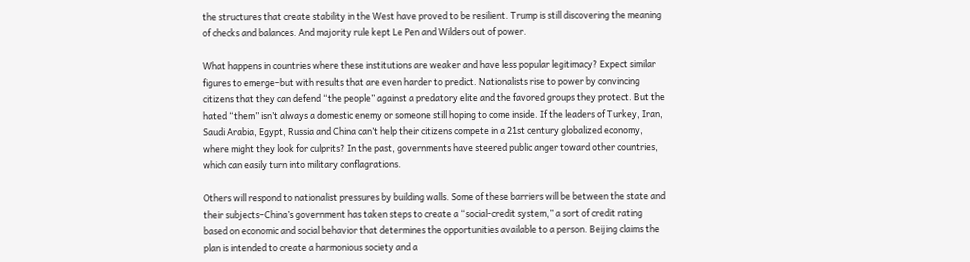the structures that create stability in the West have proved to be resilient. Trump is still discovering the meaning of checks and balances. And majority rule kept Le Pen and Wilders out of power.

What happens in countries where these institutions are weaker and have less popular legitimacy? Expect similar figures to emerge–but with results that are even harder to predict. Nationalists rise to power by convincing citizens that they can defend “the people” against a predatory elite and the favored groups they protect. But the hated “them” isn’t always a domestic enemy or someone still hoping to come inside. If the leaders of Turkey, Iran, Saudi Arabia, Egypt, Russia and China can’t help their citizens compete in a 21st century globalized economy, where might they look for culprits? In the past, governments have steered public anger toward other countries, which can easily turn into military conflagrations.

Others will respond to nationalist pressures by building walls. Some of these barriers will be between the state and their subjects–China’s government has taken steps to create a “social-credit system,” a sort of credit rating based on economic and social behavior that determines the opportunities available to a person. Beijing claims the plan is intended to create a harmonious society and a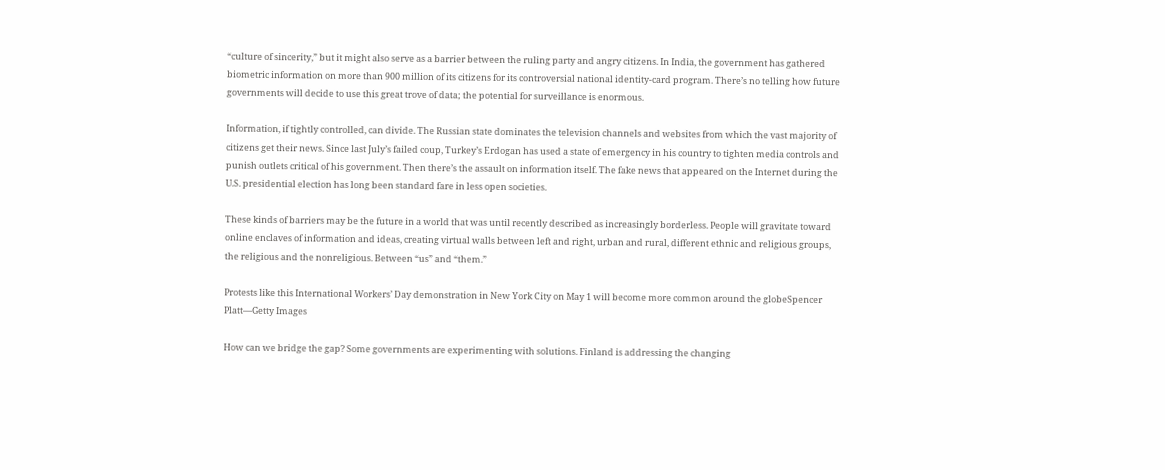“culture of sincerity,” but it might also serve as a barrier between the ruling party and angry citizens. In India, the government has gathered biometric information on more than 900 million of its citizens for its controversial national identity-card program. There’s no telling how future governments will decide to use this great trove of data; the potential for surveillance is enormous.

Information, if tightly controlled, can divide. The Russian state dominates the television channels and websites from which the vast majority of citizens get their news. Since last July’s failed coup, Turkey’s Erdogan has used a state of emergency in his country to tighten media controls and punish outlets critical of his government. Then there’s the assault on information itself. The fake news that appeared on the Internet during the U.S. presidential election has long been standard fare in less open societies.

These kinds of barriers may be the future in a world that was until recently described as increasingly borderless. People will gravitate toward online enclaves of information and ideas, creating virtual walls between left and right, urban and rural, different ethnic and religious groups, the religious and the nonreligious. Between “us” and “them.”

Protests like this International Workers’ Day demonstration in New York City on May 1 will become more common around the globeSpencer Platt—Getty Images

How can we bridge the gap? Some governments are experimenting with solutions. Finland is addressing the changing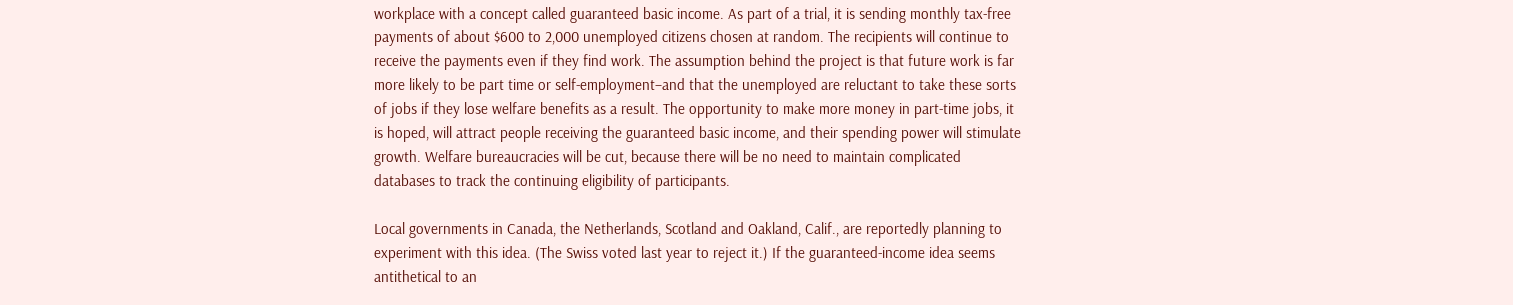workplace with a concept called guaranteed basic income. As part of a trial, it is sending monthly tax-free payments of about $600 to 2,000 unemployed citizens chosen at random. The recipients will continue to receive the payments even if they find work. The assumption behind the project is that future work is far more likely to be part time or self-employment–and that the unemployed are reluctant to take these sorts of jobs if they lose welfare benefits as a result. The opportunity to make more money in part-time jobs, it is hoped, will attract people receiving the guaranteed basic income, and their spending power will stimulate growth. Welfare bureaucracies will be cut, because there will be no need to maintain complicated databases to track the continuing eligibility of participants.

Local governments in Canada, the Netherlands, Scotland and Oakland, Calif., are reportedly planning to experiment with this idea. (The Swiss voted last year to reject it.) If the guaranteed-income idea seems antithetical to an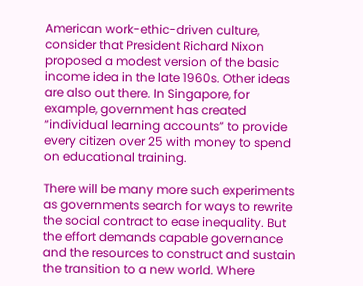American work-ethic-driven culture, consider that President Richard Nixon proposed a modest version of the basic income idea in the late 1960s. Other ideas are also out there. In Singapore, for example, government has created “individual learning accounts” to provide every citizen over 25 with money to spend on educational training.

There will be many more such experiments as governments search for ways to rewrite the social contract to ease inequality. But the effort demands capable governance and the resources to construct and sustain the transition to a new world. Where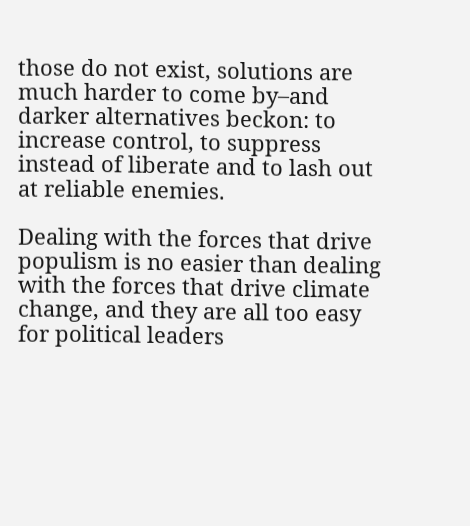those do not exist, solutions are much harder to come by–and darker alternatives beckon: to increase control, to suppress instead of liberate and to lash out at reliable enemies.

Dealing with the forces that drive populism is no easier than dealing with the forces that drive climate change, and they are all too easy for political leaders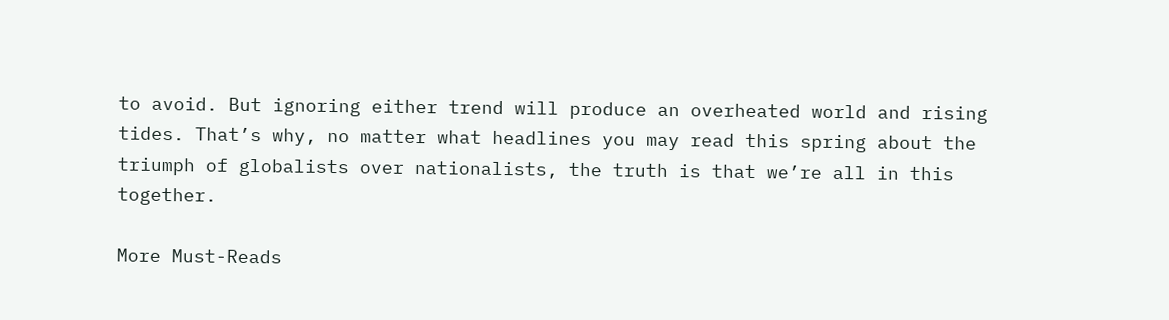to avoid. But ignoring either trend will produce an overheated world and rising tides. That’s why, no matter what headlines you may read this spring about the triumph of globalists over nationalists, the truth is that we’re all in this together.

More Must-Reads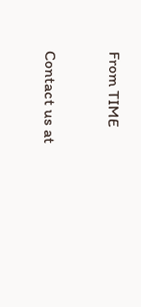From TIME

Contact us at